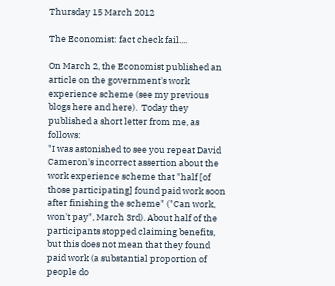Thursday 15 March 2012

The Economist: fact check fail....

On March 2, the Economist published an article on the government's work experience scheme (see my previous blogs here and here).  Today they published a short letter from me, as follows:
"I was astonished to see you repeat David Cameron's incorrect assertion about the work experience scheme that "half [of those participating] found paid work soon after finishing the scheme" ("Can work, won't pay", March 3rd). About half of the participants stopped claiming benefits, but this does not mean that they found paid work (a substantial proportion of people do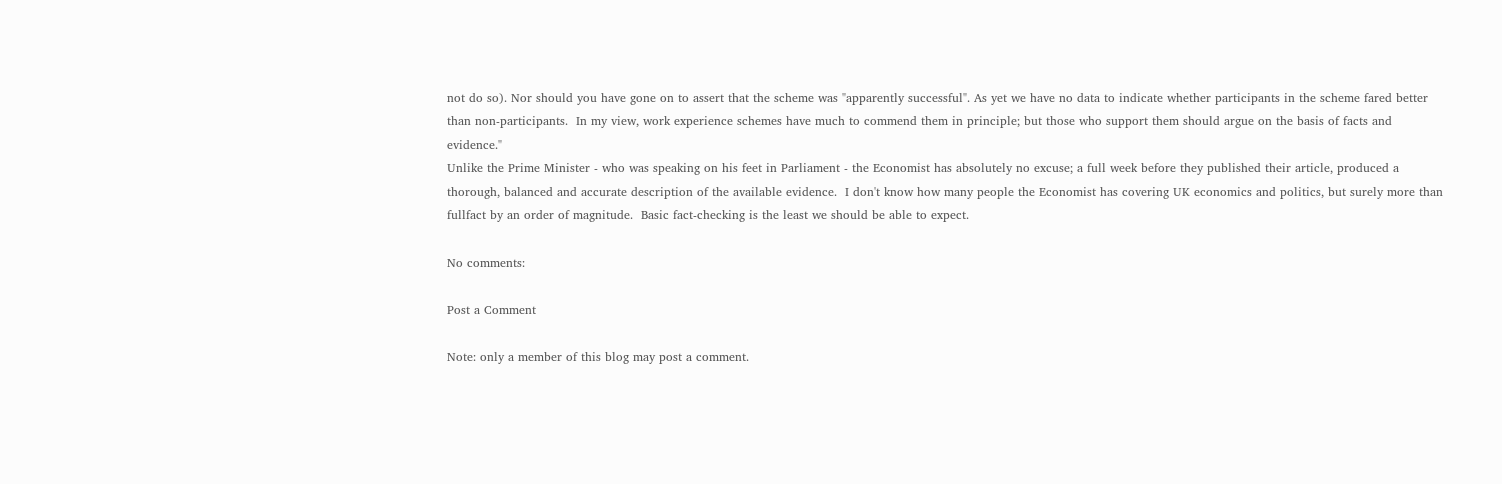not do so). Nor should you have gone on to assert that the scheme was "apparently successful". As yet we have no data to indicate whether participants in the scheme fared better than non-participants.  In my view, work experience schemes have much to commend them in principle; but those who support them should argue on the basis of facts and evidence."
Unlike the Prime Minister - who was speaking on his feet in Parliament - the Economist has absolutely no excuse; a full week before they published their article, produced a thorough, balanced and accurate description of the available evidence.  I don't know how many people the Economist has covering UK economics and politics, but surely more than fullfact by an order of magnitude.  Basic fact-checking is the least we should be able to expect.

No comments:

Post a Comment

Note: only a member of this blog may post a comment.